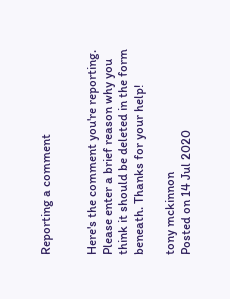Reporting a comment


Here's the comment you're reporting. Please enter a brief reason why you think it should be deleted in the form beneath. Thanks for your help!

tony mckinnon
Posted on 14 Jul 2020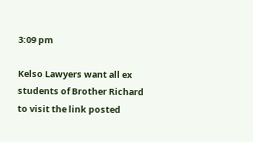3:09 pm

Kelso Lawyers want all ex students of Brother Richard to visit the link posted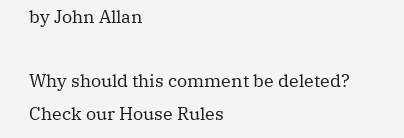by John Allan

Why should this comment be deleted?
Check our House Rules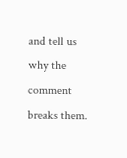and tell us why the comment breaks them.